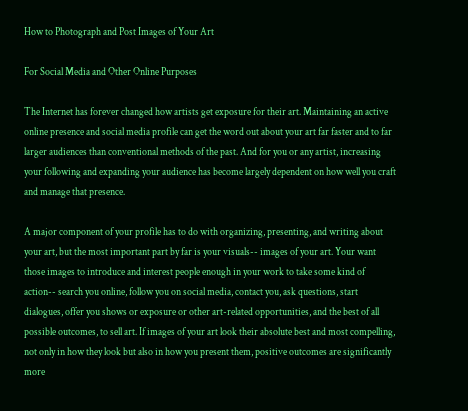How to Photograph and Post Images of Your Art

For Social Media and Other Online Purposes

The Internet has forever changed how artists get exposure for their art. Maintaining an active online presence and social media profile can get the word out about your art far faster and to far larger audiences than conventional methods of the past. And for you or any artist, increasing your following and expanding your audience has become largely dependent on how well you craft and manage that presence.

A major component of your profile has to do with organizing, presenting, and writing about your art, but the most important part by far is your visuals-- images of your art. Your want those images to introduce and interest people enough in your work to take some kind of action-- search you online, follow you on social media, contact you, ask questions, start dialogues, offer you shows or exposure or other art-related opportunities, and the best of all possible outcomes, to sell art. If images of your art look their absolute best and most compelling, not only in how they look but also in how you present them, positive outcomes are significantly more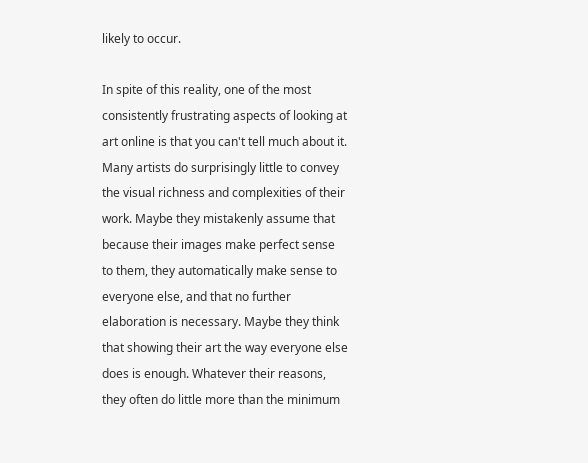likely to occur.

In spite of this reality, one of the most consistently frustrating aspects of looking at art online is that you can't tell much about it. Many artists do surprisingly little to convey the visual richness and complexities of their work. Maybe they mistakenly assume that because their images make perfect sense to them, they automatically make sense to everyone else, and that no further elaboration is necessary. Maybe they think that showing their art the way everyone else does is enough. Whatever their reasons, they often do little more than the minimum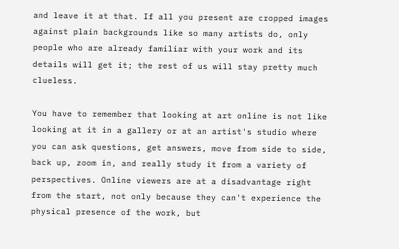and leave it at that. If all you present are cropped images against plain backgrounds like so many artists do, only people who are already familiar with your work and its details will get it; the rest of us will stay pretty much clueless.

You have to remember that looking at art online is not like looking at it in a gallery or at an artist's studio where you can ask questions, get answers, move from side to side, back up, zoom in, and really study it from a variety of perspectives. Online viewers are at a disadvantage right from the start, not only because they can't experience the physical presence of the work, but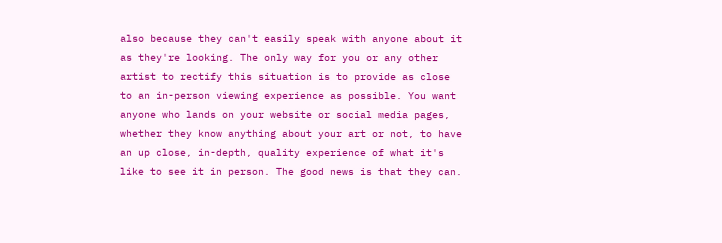also because they can't easily speak with anyone about it as they're looking. The only way for you or any other artist to rectify this situation is to provide as close to an in-person viewing experience as possible. You want anyone who lands on your website or social media pages, whether they know anything about your art or not, to have an up close, in-depth, quality experience of what it's like to see it in person. The good news is that they can.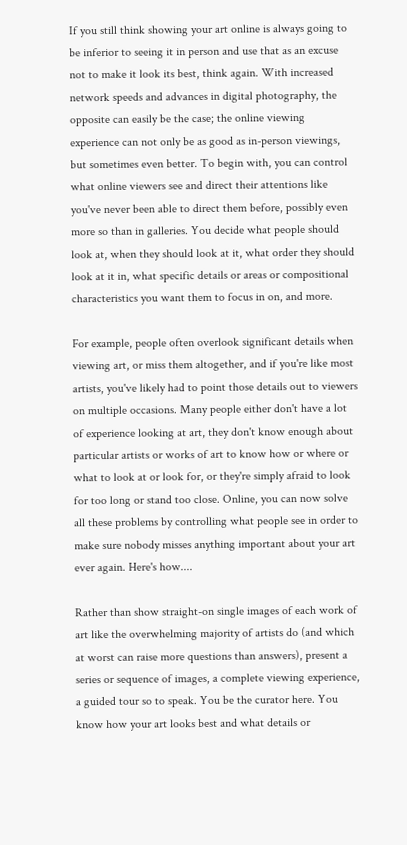If you still think showing your art online is always going to be inferior to seeing it in person and use that as an excuse not to make it look its best, think again. With increased network speeds and advances in digital photography, the opposite can easily be the case; the online viewing experience can not only be as good as in-person viewings, but sometimes even better. To begin with, you can control what online viewers see and direct their attentions like you've never been able to direct them before, possibly even more so than in galleries. You decide what people should look at, when they should look at it, what order they should look at it in, what specific details or areas or compositional characteristics you want them to focus in on, and more.

For example, people often overlook significant details when viewing art, or miss them altogether, and if you're like most artists, you've likely had to point those details out to viewers on multiple occasions. Many people either don't have a lot of experience looking at art, they don't know enough about particular artists or works of art to know how or where or what to look at or look for, or they're simply afraid to look for too long or stand too close. Online, you can now solve all these problems by controlling what people see in order to make sure nobody misses anything important about your art ever again. Here's how....

Rather than show straight-on single images of each work of art like the overwhelming majority of artists do (and which at worst can raise more questions than answers), present a series or sequence of images, a complete viewing experience, a guided tour so to speak. You be the curator here. You know how your art looks best and what details or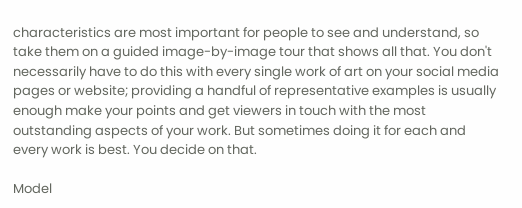characteristics are most important for people to see and understand, so take them on a guided image-by-image tour that shows all that. You don't necessarily have to do this with every single work of art on your social media pages or website; providing a handful of representative examples is usually enough make your points and get viewers in touch with the most outstanding aspects of your work. But sometimes doing it for each and every work is best. You decide on that.

Model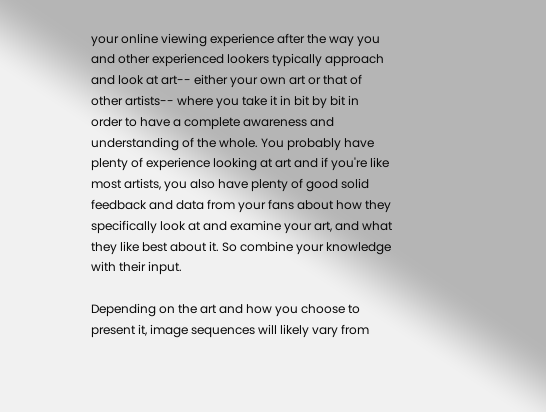your online viewing experience after the way you and other experienced lookers typically approach and look at art-- either your own art or that of other artists-- where you take it in bit by bit in order to have a complete awareness and understanding of the whole. You probably have plenty of experience looking at art and if you're like most artists, you also have plenty of good solid feedback and data from your fans about how they specifically look at and examine your art, and what they like best about it. So combine your knowledge with their input.

Depending on the art and how you choose to present it, image sequences will likely vary from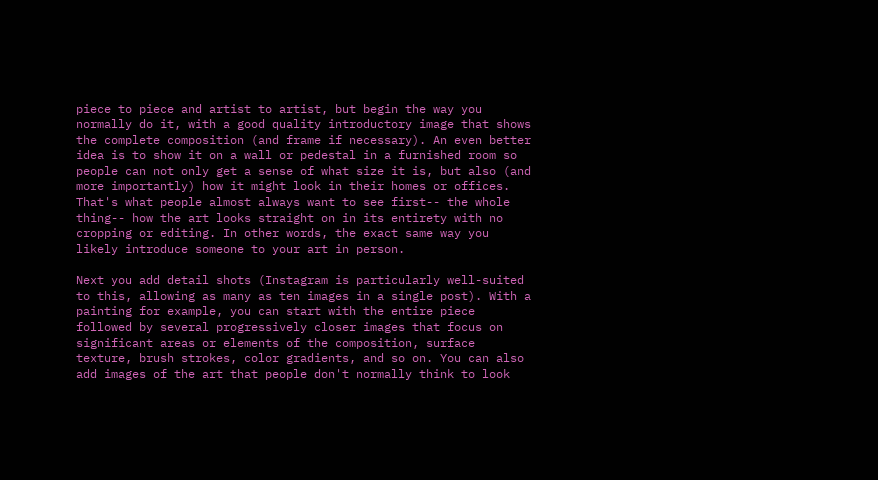piece to piece and artist to artist, but begin the way you normally do it, with a good quality introductory image that shows the complete composition (and frame if necessary). An even better idea is to show it on a wall or pedestal in a furnished room so people can not only get a sense of what size it is, but also (and more importantly) how it might look in their homes or offices. That's what people almost always want to see first-- the whole thing-- how the art looks straight on in its entirety with no cropping or editing. In other words, the exact same way you likely introduce someone to your art in person.

Next you add detail shots (Instagram is particularly well-suited to this, allowing as many as ten images in a single post). With a painting for example, you can start with the entire piece followed by several progressively closer images that focus on significant areas or elements of the composition, surface texture, brush strokes, color gradients, and so on. You can also add images of the art that people don't normally think to look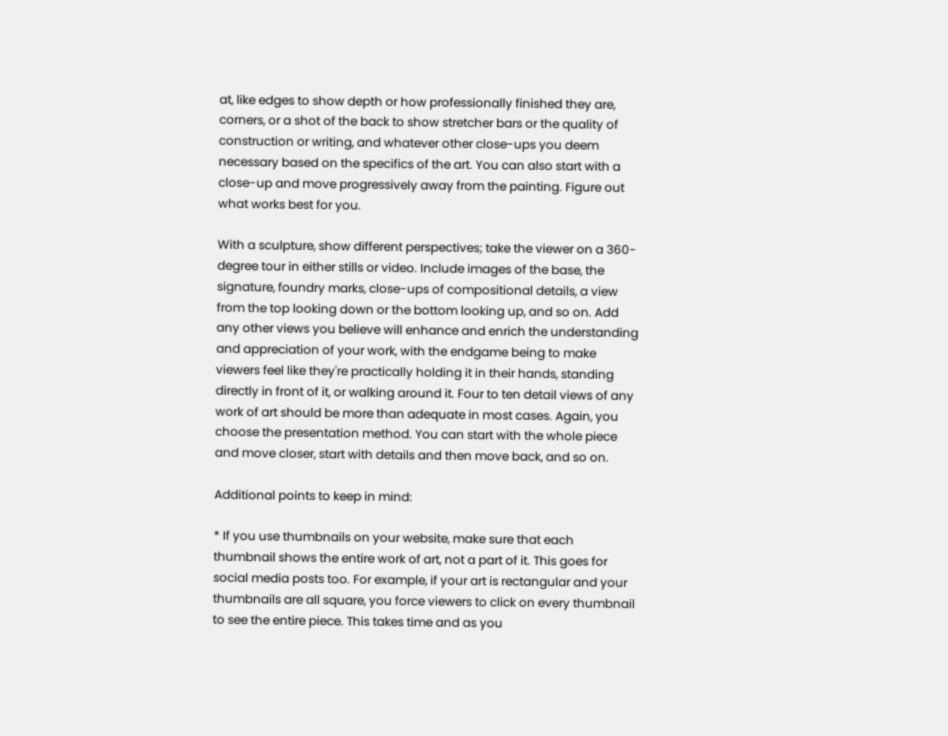at, like edges to show depth or how professionally finished they are, corners, or a shot of the back to show stretcher bars or the quality of construction or writing, and whatever other close-ups you deem necessary based on the specifics of the art. You can also start with a close-up and move progressively away from the painting. Figure out what works best for you.

With a sculpture, show different perspectives; take the viewer on a 360-degree tour in either stills or video. Include images of the base, the signature, foundry marks, close-ups of compositional details, a view from the top looking down or the bottom looking up, and so on. Add any other views you believe will enhance and enrich the understanding and appreciation of your work, with the endgame being to make viewers feel like they're practically holding it in their hands, standing directly in front of it, or walking around it. Four to ten detail views of any work of art should be more than adequate in most cases. Again, you choose the presentation method. You can start with the whole piece and move closer, start with details and then move back, and so on.

Additional points to keep in mind:

* If you use thumbnails on your website, make sure that each thumbnail shows the entire work of art, not a part of it. This goes for social media posts too. For example, if your art is rectangular and your thumbnails are all square, you force viewers to click on every thumbnail to see the entire piece. This takes time and as you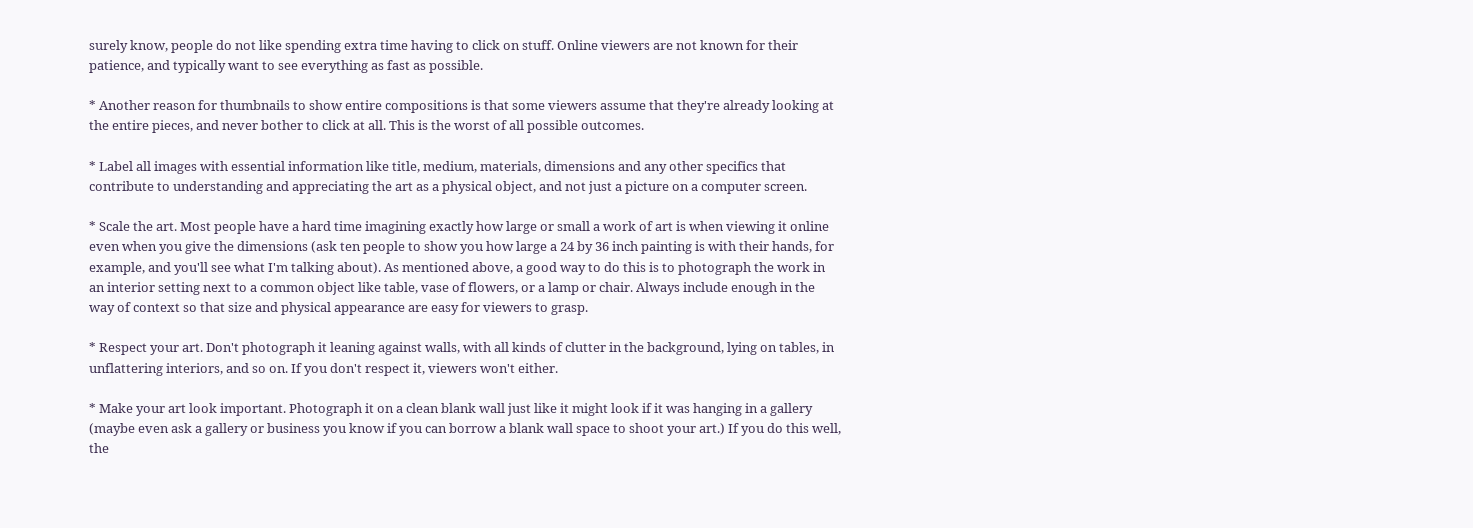surely know, people do not like spending extra time having to click on stuff. Online viewers are not known for their patience, and typically want to see everything as fast as possible.

* Another reason for thumbnails to show entire compositions is that some viewers assume that they're already looking at the entire pieces, and never bother to click at all. This is the worst of all possible outcomes.

* Label all images with essential information like title, medium, materials, dimensions and any other specifics that contribute to understanding and appreciating the art as a physical object, and not just a picture on a computer screen.

* Scale the art. Most people have a hard time imagining exactly how large or small a work of art is when viewing it online even when you give the dimensions (ask ten people to show you how large a 24 by 36 inch painting is with their hands, for example, and you'll see what I'm talking about). As mentioned above, a good way to do this is to photograph the work in an interior setting next to a common object like table, vase of flowers, or a lamp or chair. Always include enough in the way of context so that size and physical appearance are easy for viewers to grasp.

* Respect your art. Don't photograph it leaning against walls, with all kinds of clutter in the background, lying on tables, in unflattering interiors, and so on. If you don't respect it, viewers won't either.

* Make your art look important. Photograph it on a clean blank wall just like it might look if it was hanging in a gallery (maybe even ask a gallery or business you know if you can borrow a blank wall space to shoot your art.) If you do this well, the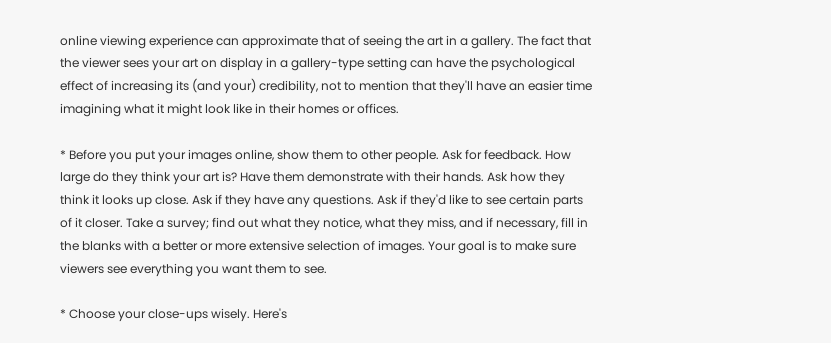online viewing experience can approximate that of seeing the art in a gallery. The fact that the viewer sees your art on display in a gallery-type setting can have the psychological effect of increasing its (and your) credibility, not to mention that they'll have an easier time imagining what it might look like in their homes or offices.

* Before you put your images online, show them to other people. Ask for feedback. How large do they think your art is? Have them demonstrate with their hands. Ask how they think it looks up close. Ask if they have any questions. Ask if they'd like to see certain parts of it closer. Take a survey; find out what they notice, what they miss, and if necessary, fill in the blanks with a better or more extensive selection of images. Your goal is to make sure viewers see everything you want them to see.

* Choose your close-ups wisely. Here's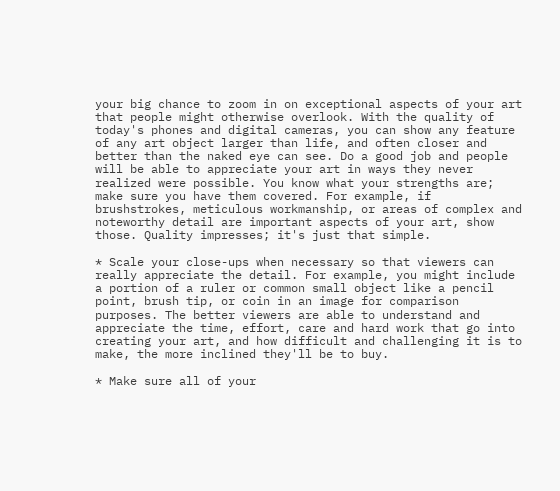your big chance to zoom in on exceptional aspects of your art that people might otherwise overlook. With the quality of today's phones and digital cameras, you can show any feature of any art object larger than life, and often closer and better than the naked eye can see. Do a good job and people will be able to appreciate your art in ways they never realized were possible. You know what your strengths are; make sure you have them covered. For example, if brushstrokes, meticulous workmanship, or areas of complex and noteworthy detail are important aspects of your art, show those. Quality impresses; it's just that simple.

* Scale your close-ups when necessary so that viewers can really appreciate the detail. For example, you might include a portion of a ruler or common small object like a pencil point, brush tip, or coin in an image for comparison purposes. The better viewers are able to understand and appreciate the time, effort, care and hard work that go into creating your art, and how difficult and challenging it is to make, the more inclined they'll be to buy.

* Make sure all of your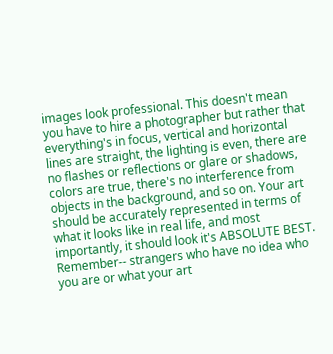images look professional. This doesn't mean you have to hire a photographer but rather that everything's in focus, vertical and horizontal lines are straight, the lighting is even, there are no flashes or reflections or glare or shadows, colors are true, there's no interference from objects in the background, and so on. Your art should be accurately represented in terms of what it looks like in real life, and most importantly, it should look it's ABSOLUTE BEST. Remember-- strangers who have no idea who you are or what your art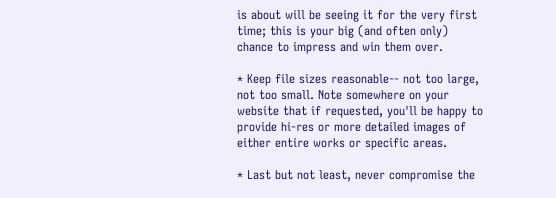is about will be seeing it for the very first time; this is your big (and often only) chance to impress and win them over.

* Keep file sizes reasonable-- not too large, not too small. Note somewhere on your website that if requested, you'll be happy to provide hi-res or more detailed images of either entire works or specific areas.

* Last but not least, never compromise the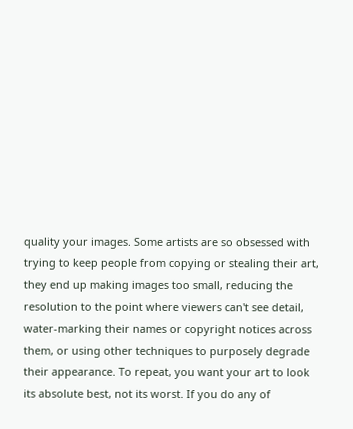quality your images. Some artists are so obsessed with trying to keep people from copying or stealing their art, they end up making images too small, reducing the resolution to the point where viewers can't see detail, water-marking their names or copyright notices across them, or using other techniques to purposely degrade their appearance. To repeat, you want your art to look its absolute best, not its worst. If you do any of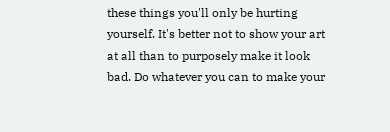these things you'll only be hurting yourself. It's better not to show your art at all than to purposely make it look bad. Do whatever you can to make your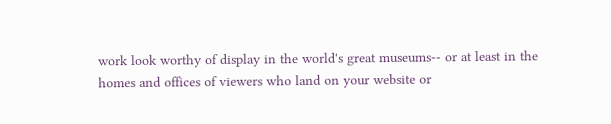work look worthy of display in the world's great museums-- or at least in the homes and offices of viewers who land on your website or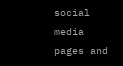social media pages and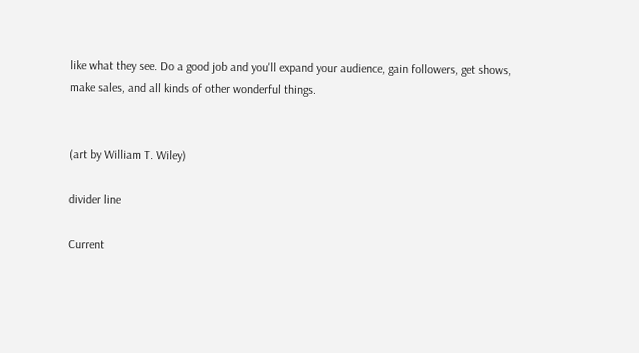like what they see. Do a good job and you'll expand your audience, gain followers, get shows, make sales, and all kinds of other wonderful things.


(art by William T. Wiley)

divider line

Current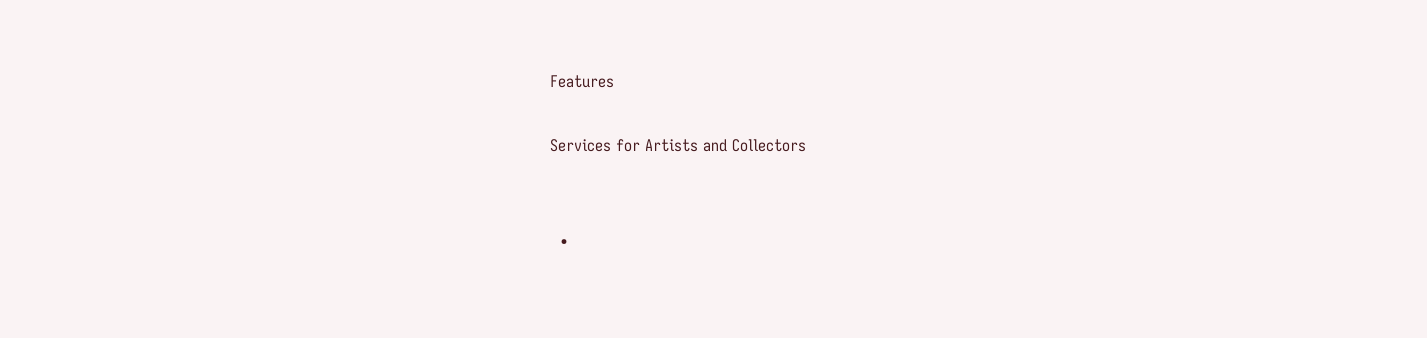Features

Services for Artists and Collectors


  •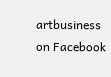artbusiness on Facebook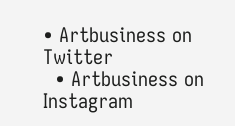• Artbusiness on Twitter
  • Artbusiness on Instagram